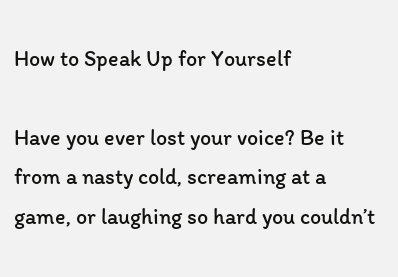How to Speak Up for Yourself

Have you ever lost your voice? Be it from a nasty cold, screaming at a game, or laughing so hard you couldn’t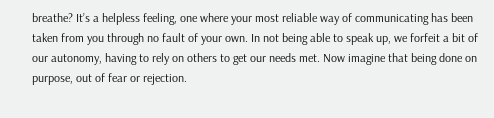breathe? It’s a helpless feeling, one where your most reliable way of communicating has been taken from you through no fault of your own. In not being able to speak up, we forfeit a bit of our autonomy, having to rely on others to get our needs met. Now imagine that being done on purpose, out of fear or rejection.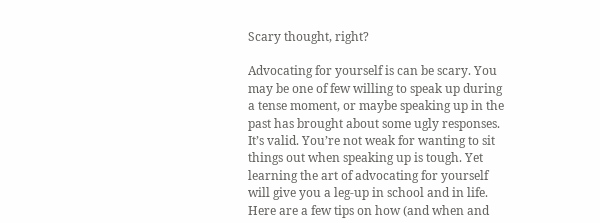Scary thought, right?

Advocating for yourself is can be scary. You may be one of few willing to speak up during a tense moment, or maybe speaking up in the past has brought about some ugly responses. It’s valid. You’re not weak for wanting to sit things out when speaking up is tough. Yet learning the art of advocating for yourself will give you a leg-up in school and in life. Here are a few tips on how (and when and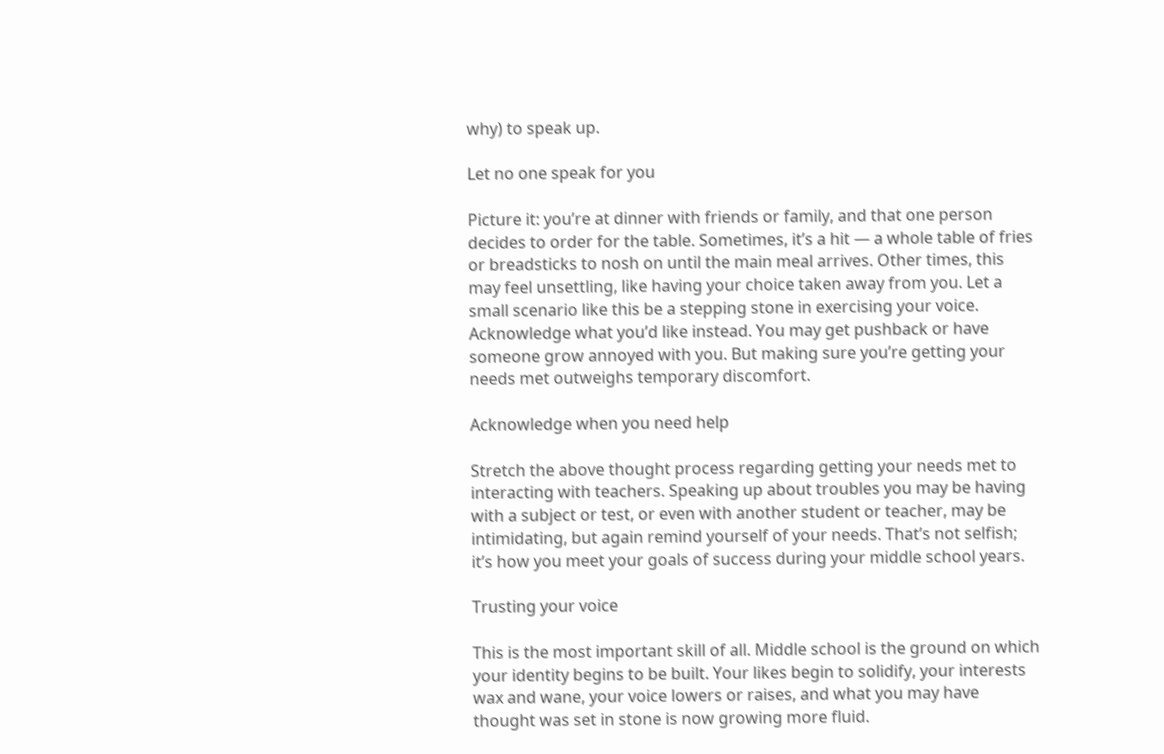why) to speak up.

Let no one speak for you

Picture it: you’re at dinner with friends or family, and that one person decides to order for the table. Sometimes, it’s a hit — a whole table of fries or breadsticks to nosh on until the main meal arrives. Other times, this may feel unsettling, like having your choice taken away from you. Let a small scenario like this be a stepping stone in exercising your voice. Acknowledge what you’d like instead. You may get pushback or have someone grow annoyed with you. But making sure you’re getting your needs met outweighs temporary discomfort.

Acknowledge when you need help

Stretch the above thought process regarding getting your needs met to interacting with teachers. Speaking up about troubles you may be having with a subject or test, or even with another student or teacher, may be intimidating, but again remind yourself of your needs. That’s not selfish; it’s how you meet your goals of success during your middle school years.

Trusting your voice

This is the most important skill of all. Middle school is the ground on which your identity begins to be built. Your likes begin to solidify, your interests wax and wane, your voice lowers or raises, and what you may have thought was set in stone is now growing more fluid.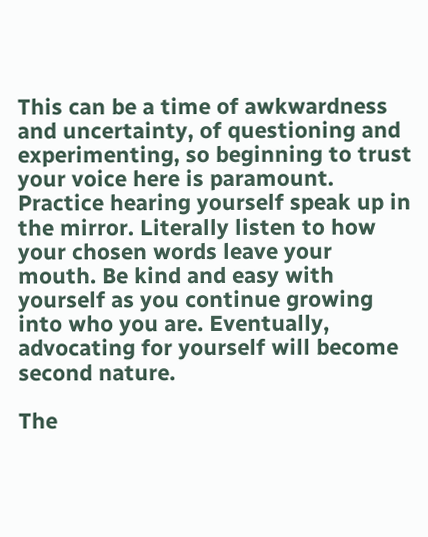This can be a time of awkwardness and uncertainty, of questioning and experimenting, so beginning to trust your voice here is paramount. Practice hearing yourself speak up in the mirror. Literally listen to how your chosen words leave your mouth. Be kind and easy with yourself as you continue growing into who you are. Eventually, advocating for yourself will become second nature.

The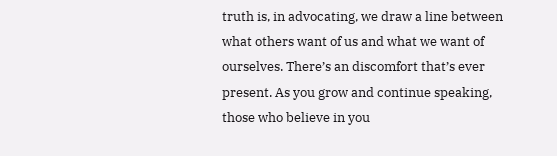truth is, in advocating, we draw a line between what others want of us and what we want of ourselves. There’s an discomfort that’s ever present. As you grow and continue speaking, those who believe in you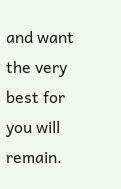and want the very best for you will remain.